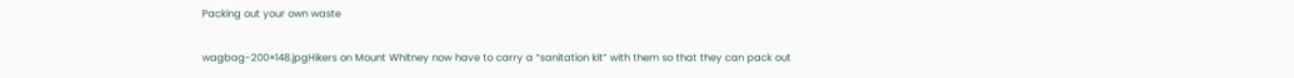Packing out your own waste

wagbag-200×148.jpgHikers on Mount Whitney now have to carry a “sanitation kit” with them so that they can pack out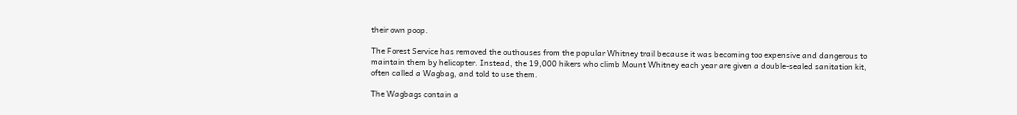their own poop.

The Forest Service has removed the outhouses from the popular Whitney trail because it was becoming too expensive and dangerous to maintain them by helicopter. Instead, the 19,000 hikers who climb Mount Whitney each year are given a double-sealed sanitation kit, often called a Wagbag, and told to use them.

The Wagbags contain a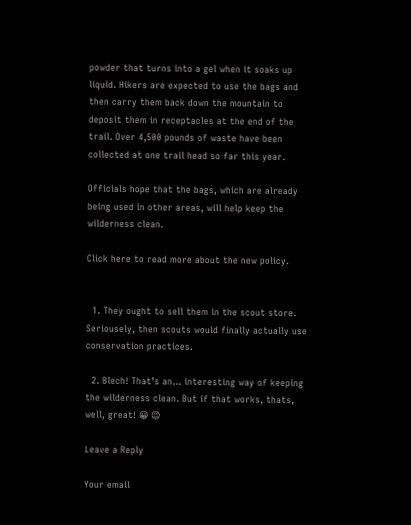powder that turns into a gel when it soaks up liquid. Hikers are expected to use the bags and then carry them back down the mountain to deposit them in receptacles at the end of the trail. Over 4,500 pounds of waste have been collected at one trail head so far this year.

Officials hope that the bags, which are already being used in other areas, will help keep the wilderness clean.

Click here to read more about the new policy.


  1. They ought to sell them in the scout store. Seriousely, then scouts would finally actually use conservation practices.

  2. Blech! That’s an… interesting way of keeping the wilderness clean. But if that works, thats, well, great! 😀 😉

Leave a Reply

Your email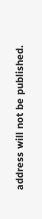address will not be published.